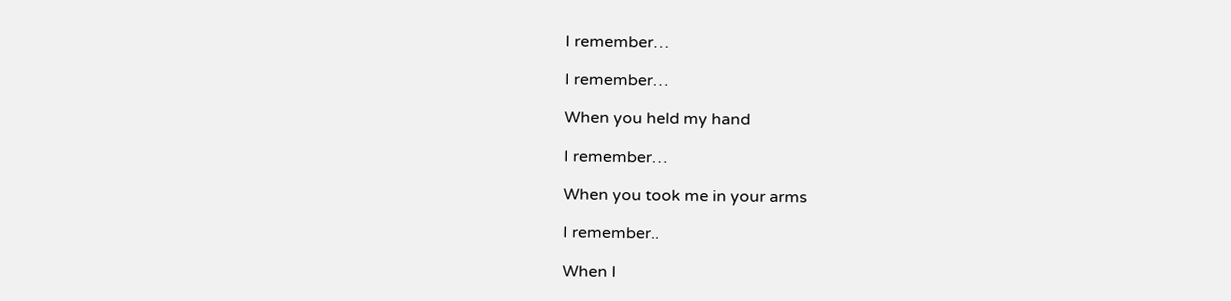I remember…

I remember…

When you held my hand

I remember…

When you took me in your arms

I remember..

When I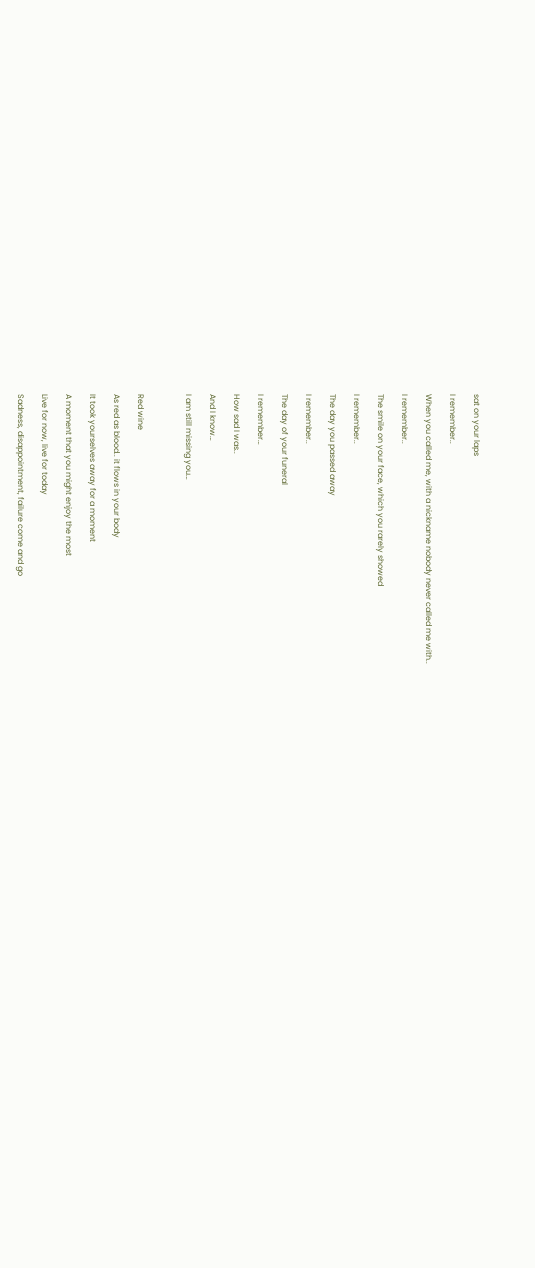sat on your laps

I remember..

When you called me, with a nickname nobody never called me with..

I remember..

The smile on your face, which you rarely showed

I remember..

The day you passed away

I remember..

The day of your funeral

I remember…

How sad I was..

And I know…

I am still missing you…



Red wine

As red as blood.. it flows in your body

It took yourselves away for a moment

A moment that you might enjoy the most

Live for now, live for today

Sadness, disappointment, failure come and go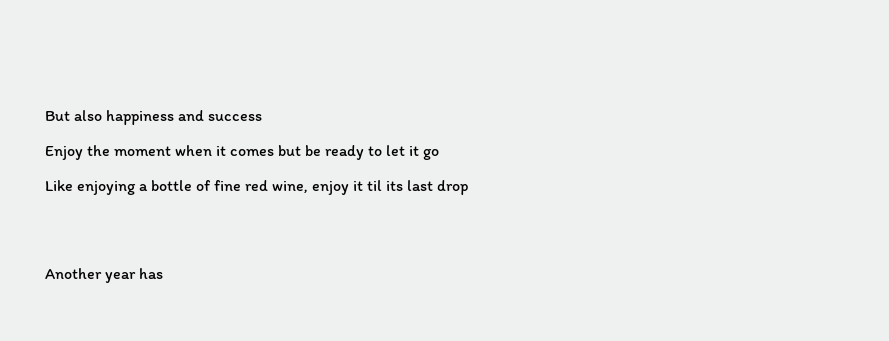But also happiness and success

Enjoy the moment when it comes but be ready to let it go

Like enjoying a bottle of fine red wine, enjoy it til its last drop




Another year has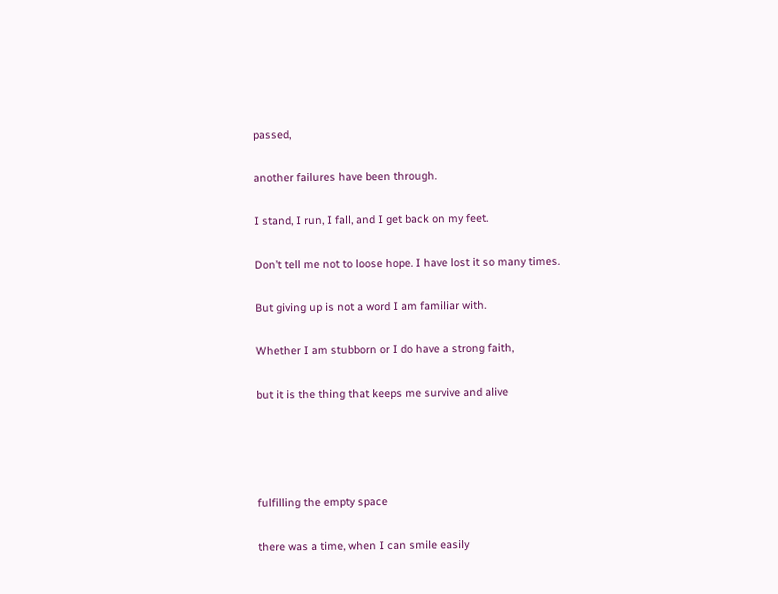passed,

another failures have been through.

I stand, I run, I fall, and I get back on my feet.

Don’t tell me not to loose hope. I have lost it so many times.

But giving up is not a word I am familiar with.

Whether I am stubborn or I do have a strong faith,

but it is the thing that keeps me survive and alive




fulfilling the empty space

there was a time, when I can smile easily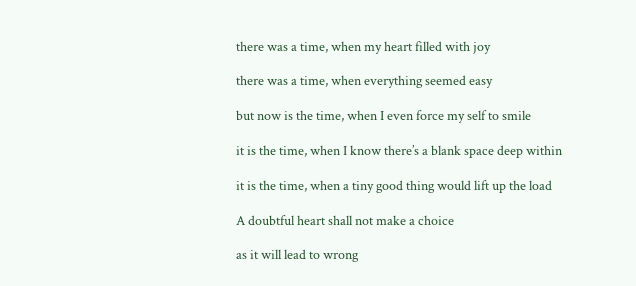there was a time, when my heart filled with joy

there was a time, when everything seemed easy

but now is the time, when I even force my self to smile

it is the time, when I know there’s a blank space deep within

it is the time, when a tiny good thing would lift up the load

A doubtful heart shall not make a choice

as it will lead to wrong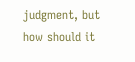judgment, but how should it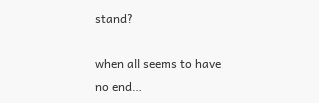stand?

when all seems to have no end…